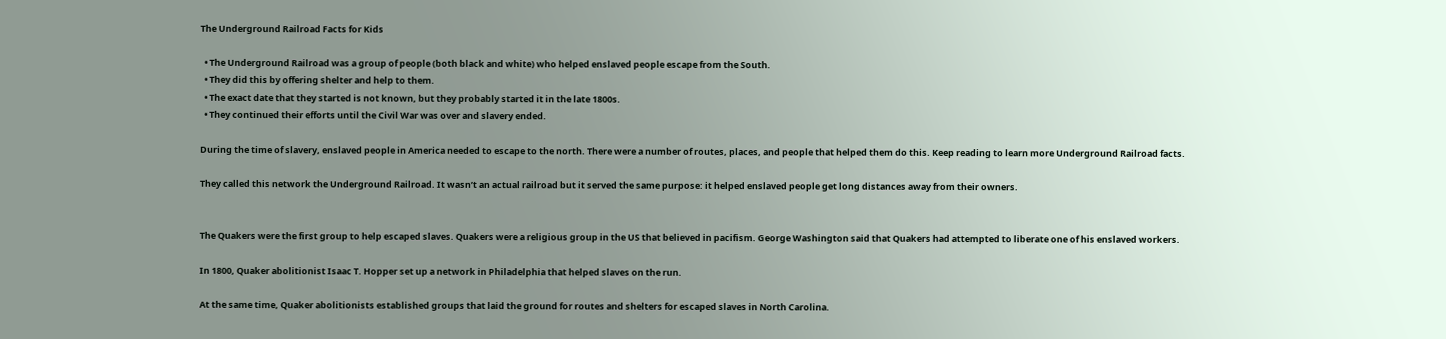The Underground Railroad Facts for Kids

  • The Underground Railroad was a group of people (both black and white) who helped enslaved people escape from the South.
  • They did this by offering shelter and help to them.
  • The exact date that they started is not known, but they probably started it in the late 1800s.
  • They continued their efforts until the Civil War was over and slavery ended.

During the time of slavery, enslaved people in America needed to escape to the north. There were a number of routes, places, and people that helped them do this. Keep reading to learn more Underground Railroad facts.

They called this network the Underground Railroad. It wasn’t an actual railroad but it served the same purpose: it helped enslaved people get long distances away from their owners.


The Quakers were the first group to help escaped slaves. Quakers were a religious group in the US that believed in pacifism. George Washington said that Quakers had attempted to liberate one of his enslaved workers.

In 1800, Quaker abolitionist Isaac T. Hopper set up a network in Philadelphia that helped slaves on the run.

At the same time, Quaker abolitionists established groups that laid the ground for routes and shelters for escaped slaves in North Carolina.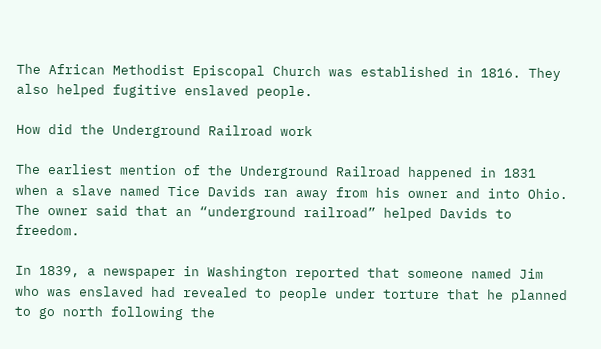The African Methodist Episcopal Church was established in 1816. They also helped fugitive enslaved people.

How did the Underground Railroad work

The earliest mention of the Underground Railroad happened in 1831 when a slave named Tice Davids ran away from his owner and into Ohio. The owner said that an “underground railroad” helped Davids to freedom.

In 1839, a newspaper in Washington reported that someone named Jim who was enslaved had revealed to people under torture that he planned to go north following the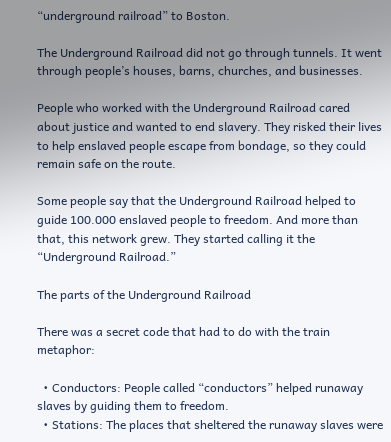“underground railroad” to Boston.

The Underground Railroad did not go through tunnels. It went through people’s houses, barns, churches, and businesses.

People who worked with the Underground Railroad cared about justice and wanted to end slavery. They risked their lives to help enslaved people escape from bondage, so they could remain safe on the route.

Some people say that the Underground Railroad helped to guide 100.000 enslaved people to freedom. And more than that, this network grew. They started calling it the “Underground Railroad.”

The parts of the Underground Railroad

There was a secret code that had to do with the train metaphor:

  • Conductors: People called “conductors” helped runaway slaves by guiding them to freedom.
  • Stations: The places that sheltered the runaway slaves were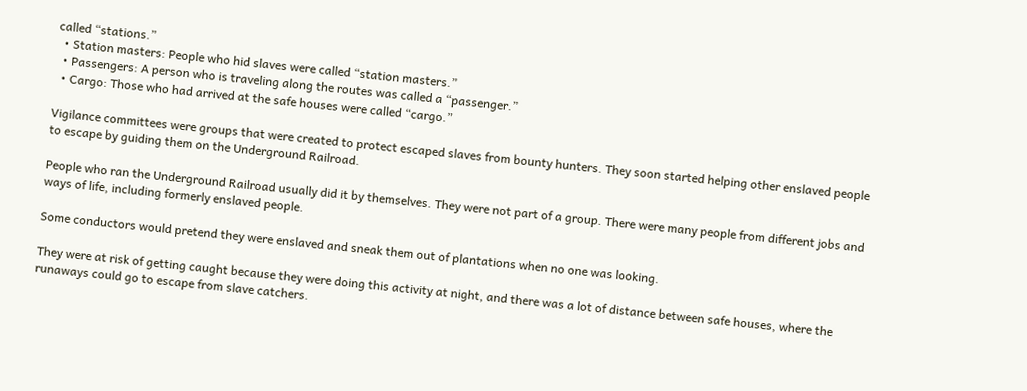called “stations.”
  • Station masters: People who hid slaves were called “station masters.”
  • Passengers: A person who is traveling along the routes was called a “passenger.”
  • Cargo: Those who had arrived at the safe houses were called “cargo.”

Vigilance committees were groups that were created to protect escaped slaves from bounty hunters. They soon started helping other enslaved people to escape by guiding them on the Underground Railroad.

People who ran the Underground Railroad usually did it by themselves. They were not part of a group. There were many people from different jobs and ways of life, including formerly enslaved people.

Some conductors would pretend they were enslaved and sneak them out of plantations when no one was looking.

They were at risk of getting caught because they were doing this activity at night, and there was a lot of distance between safe houses, where the runaways could go to escape from slave catchers.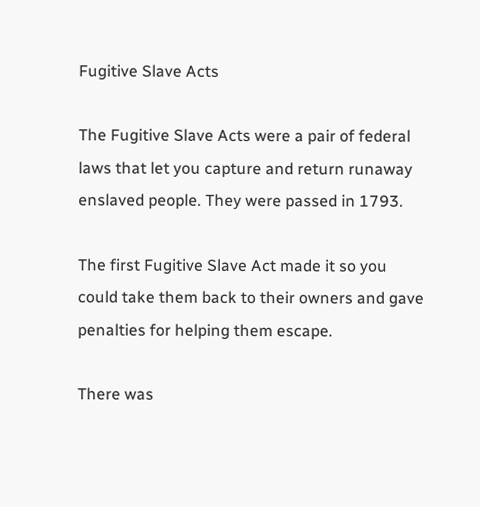Fugitive Slave Acts

The Fugitive Slave Acts were a pair of federal laws that let you capture and return runaway enslaved people. They were passed in 1793.

The first Fugitive Slave Act made it so you could take them back to their owners and gave penalties for helping them escape.

There was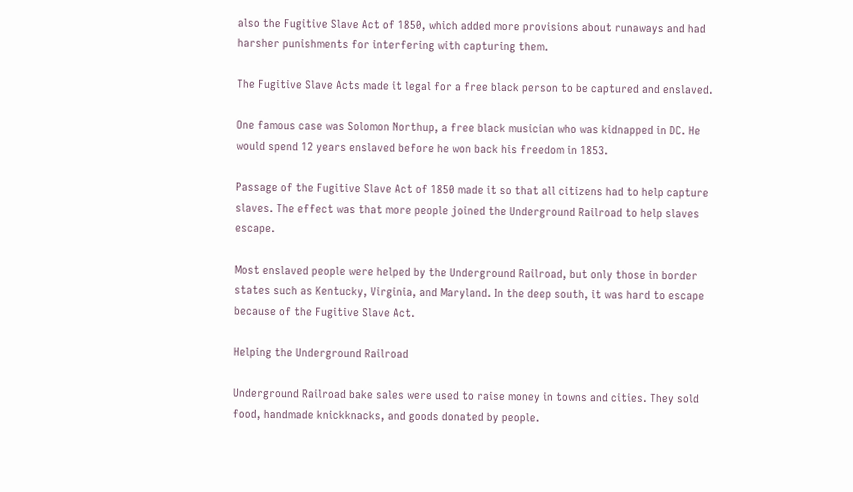also the Fugitive Slave Act of 1850, which added more provisions about runaways and had harsher punishments for interfering with capturing them.

The Fugitive Slave Acts made it legal for a free black person to be captured and enslaved.

One famous case was Solomon Northup, a free black musician who was kidnapped in DC. He would spend 12 years enslaved before he won back his freedom in 1853.

Passage of the Fugitive Slave Act of 1850 made it so that all citizens had to help capture slaves. The effect was that more people joined the Underground Railroad to help slaves escape.

Most enslaved people were helped by the Underground Railroad, but only those in border states such as Kentucky, Virginia, and Maryland. In the deep south, it was hard to escape because of the Fugitive Slave Act.

Helping the Underground Railroad

Underground Railroad bake sales were used to raise money in towns and cities. They sold food, handmade knickknacks, and goods donated by people.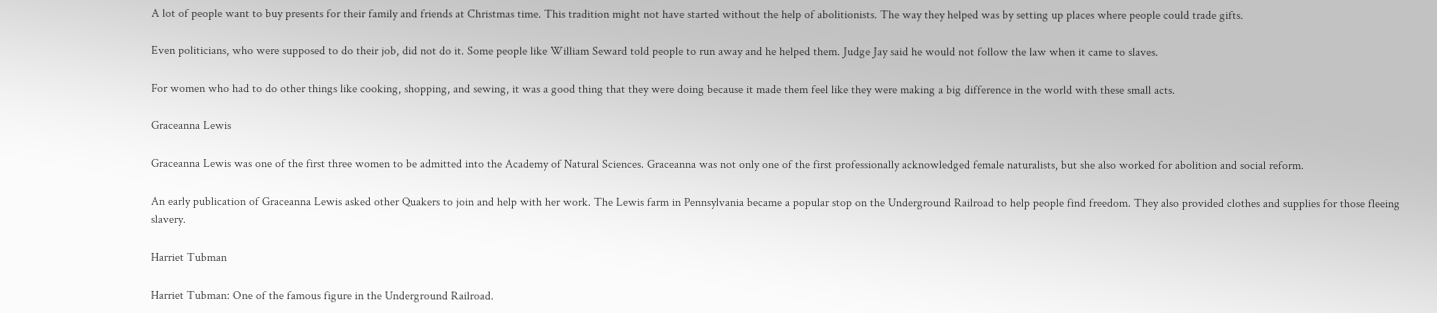A lot of people want to buy presents for their family and friends at Christmas time. This tradition might not have started without the help of abolitionists. The way they helped was by setting up places where people could trade gifts.

Even politicians, who were supposed to do their job, did not do it. Some people like William Seward told people to run away and he helped them. Judge Jay said he would not follow the law when it came to slaves.

For women who had to do other things like cooking, shopping, and sewing, it was a good thing that they were doing because it made them feel like they were making a big difference in the world with these small acts.

Graceanna Lewis

Graceanna Lewis was one of the first three women to be admitted into the Academy of Natural Sciences. Graceanna was not only one of the first professionally acknowledged female naturalists, but she also worked for abolition and social reform.

An early publication of Graceanna Lewis asked other Quakers to join and help with her work. The Lewis farm in Pennsylvania became a popular stop on the Underground Railroad to help people find freedom. They also provided clothes and supplies for those fleeing slavery.

Harriet Tubman

Harriet Tubman: One of the famous figure in the Underground Railroad.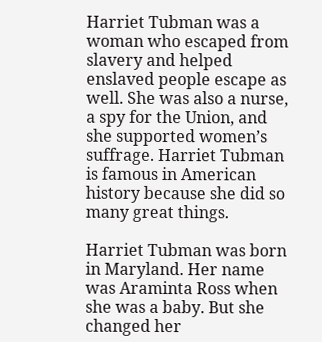Harriet Tubman was a woman who escaped from slavery and helped enslaved people escape as well. She was also a nurse, a spy for the Union, and she supported women’s suffrage. Harriet Tubman is famous in American history because she did so many great things.

Harriet Tubman was born in Maryland. Her name was Araminta Ross when she was a baby. But she changed her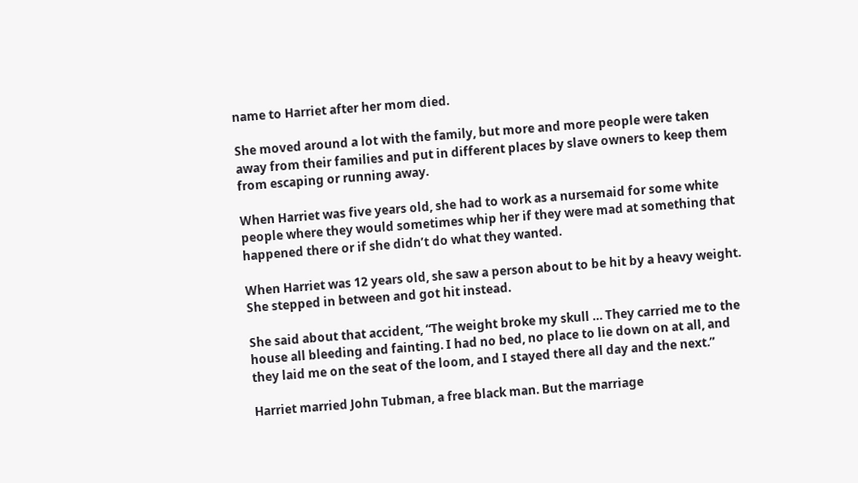name to Harriet after her mom died.

She moved around a lot with the family, but more and more people were taken away from their families and put in different places by slave owners to keep them from escaping or running away.

When Harriet was five years old, she had to work as a nursemaid for some white people where they would sometimes whip her if they were mad at something that happened there or if she didn’t do what they wanted.

When Harriet was 12 years old, she saw a person about to be hit by a heavy weight. She stepped in between and got hit instead.

She said about that accident, “The weight broke my skull … They carried me to the house all bleeding and fainting. I had no bed, no place to lie down on at all, and they laid me on the seat of the loom, and I stayed there all day and the next.”

Harriet married John Tubman, a free black man. But the marriage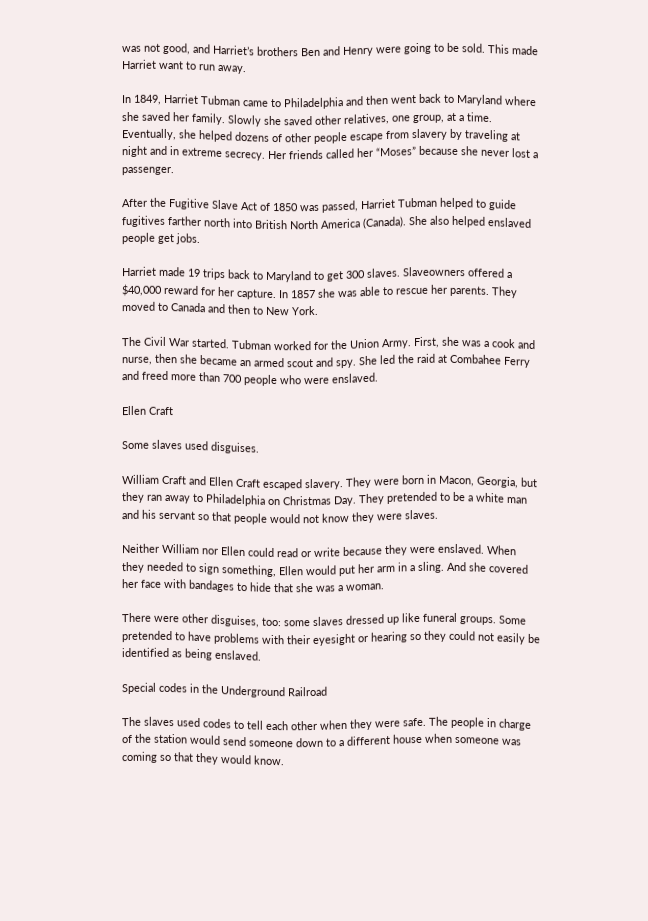was not good, and Harriet’s brothers Ben and Henry were going to be sold. This made Harriet want to run away.

In 1849, Harriet Tubman came to Philadelphia and then went back to Maryland where she saved her family. Slowly she saved other relatives, one group, at a time. Eventually, she helped dozens of other people escape from slavery by traveling at night and in extreme secrecy. Her friends called her “Moses” because she never lost a passenger.

After the Fugitive Slave Act of 1850 was passed, Harriet Tubman helped to guide fugitives farther north into British North America (Canada). She also helped enslaved people get jobs.

Harriet made 19 trips back to Maryland to get 300 slaves. Slaveowners offered a $40,000 reward for her capture. In 1857 she was able to rescue her parents. They moved to Canada and then to New York.

The Civil War started. Tubman worked for the Union Army. First, she was a cook and nurse, then she became an armed scout and spy. She led the raid at Combahee Ferry and freed more than 700 people who were enslaved.

Ellen Craft

Some slaves used disguises.

William Craft and Ellen Craft escaped slavery. They were born in Macon, Georgia, but they ran away to Philadelphia on Christmas Day. They pretended to be a white man and his servant so that people would not know they were slaves.

Neither William nor Ellen could read or write because they were enslaved. When they needed to sign something, Ellen would put her arm in a sling. And she covered her face with bandages to hide that she was a woman.

There were other disguises, too: some slaves dressed up like funeral groups. Some pretended to have problems with their eyesight or hearing so they could not easily be identified as being enslaved.

Special codes in the Underground Railroad

The slaves used codes to tell each other when they were safe. The people in charge of the station would send someone down to a different house when someone was coming so that they would know.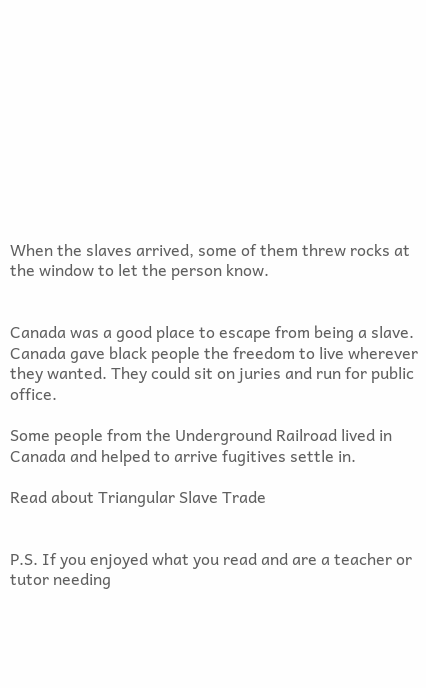When the slaves arrived, some of them threw rocks at the window to let the person know.


Canada was a good place to escape from being a slave. Canada gave black people the freedom to live wherever they wanted. They could sit on juries and run for public office.

Some people from the Underground Railroad lived in Canada and helped to arrive fugitives settle in.

Read about Triangular Slave Trade


P.S. If you enjoyed what you read and are a teacher or tutor needing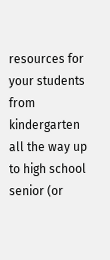resources for your students from kindergarten all the way up to high school senior (or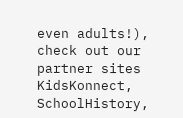even adults!), check out our partner sites KidsKonnect, SchoolHistory,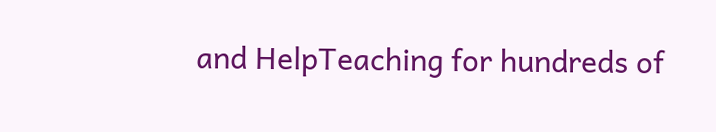and HelpTeaching for hundreds of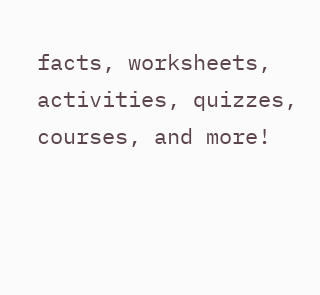facts, worksheets, activities, quizzes, courses, and more!